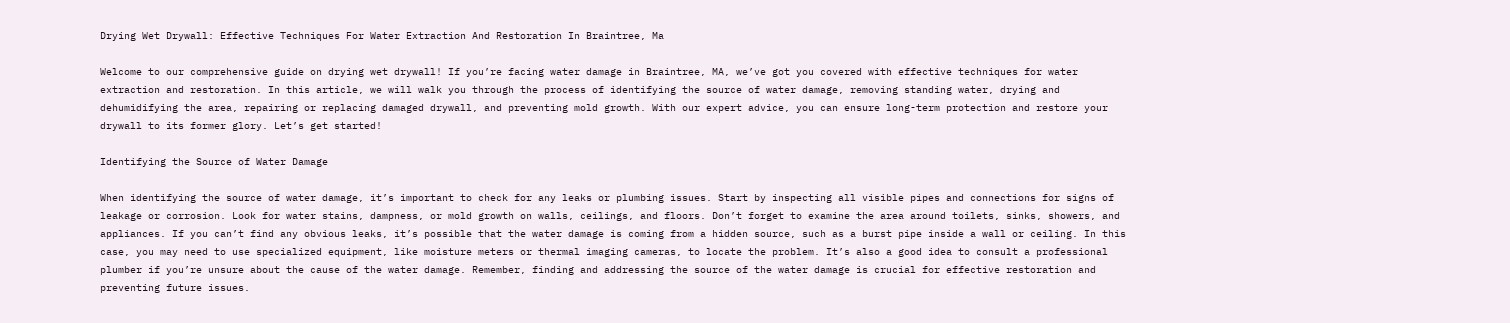Drying Wet Drywall: Effective Techniques For Water Extraction And Restoration In Braintree, Ma

Welcome to our comprehensive guide on drying wet drywall! If you’re facing water damage in Braintree, MA, we’ve got you covered with effective techniques for water extraction and restoration. In this article, we will walk you through the process of identifying the source of water damage, removing standing water, drying and dehumidifying the area, repairing or replacing damaged drywall, and preventing mold growth. With our expert advice, you can ensure long-term protection and restore your drywall to its former glory. Let’s get started!

Identifying the Source of Water Damage

When identifying the source of water damage, it’s important to check for any leaks or plumbing issues. Start by inspecting all visible pipes and connections for signs of leakage or corrosion. Look for water stains, dampness, or mold growth on walls, ceilings, and floors. Don’t forget to examine the area around toilets, sinks, showers, and appliances. If you can’t find any obvious leaks, it’s possible that the water damage is coming from a hidden source, such as a burst pipe inside a wall or ceiling. In this case, you may need to use specialized equipment, like moisture meters or thermal imaging cameras, to locate the problem. It’s also a good idea to consult a professional plumber if you’re unsure about the cause of the water damage. Remember, finding and addressing the source of the water damage is crucial for effective restoration and preventing future issues.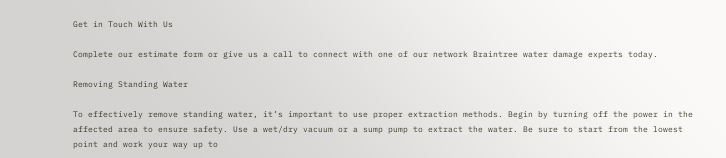Get in Touch With Us

Complete our estimate form or give us a call to connect with one of our network Braintree water damage experts today.

Removing Standing Water

To effectively remove standing water, it’s important to use proper extraction methods. Begin by turning off the power in the affected area to ensure safety. Use a wet/dry vacuum or a sump pump to extract the water. Be sure to start from the lowest point and work your way up to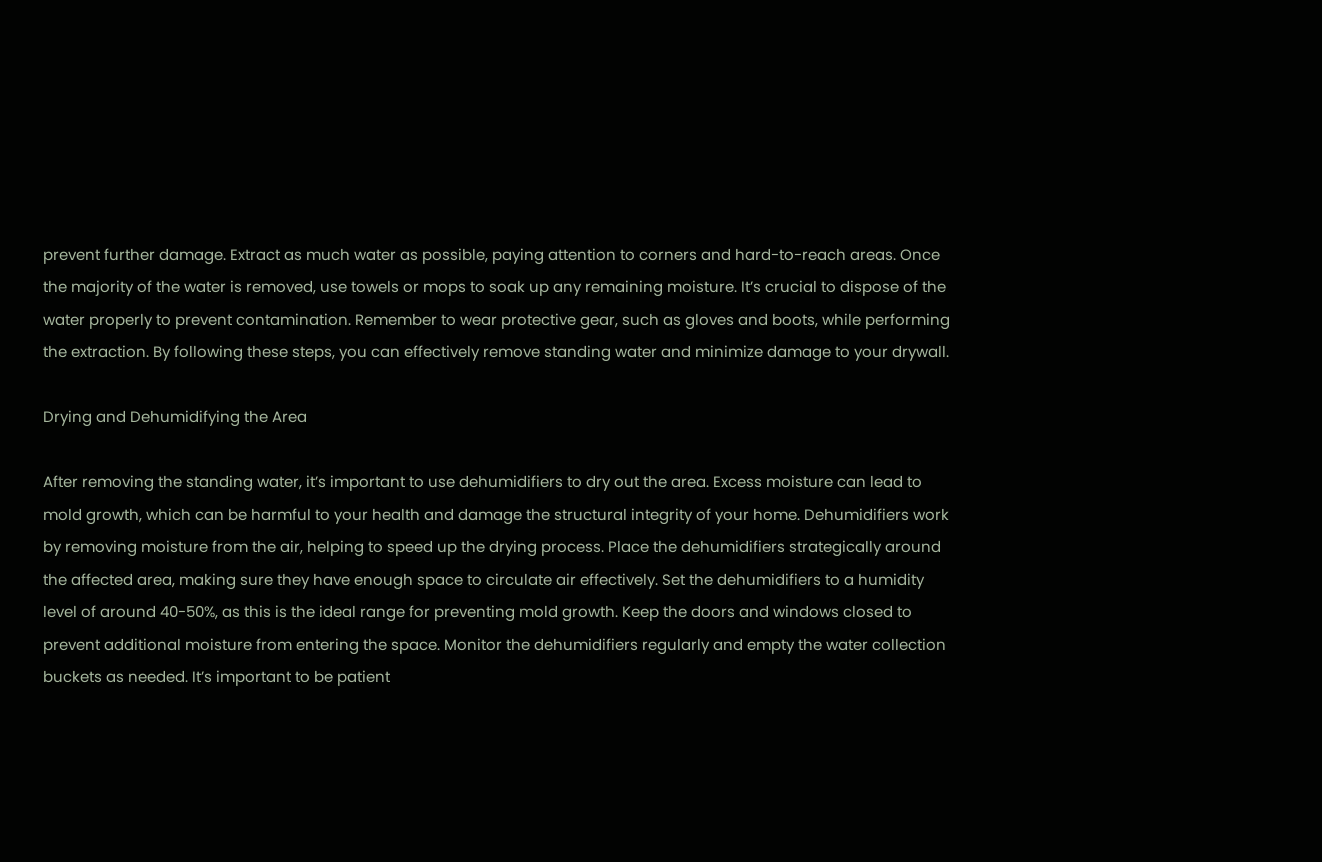prevent further damage. Extract as much water as possible, paying attention to corners and hard-to-reach areas. Once the majority of the water is removed, use towels or mops to soak up any remaining moisture. It’s crucial to dispose of the water properly to prevent contamination. Remember to wear protective gear, such as gloves and boots, while performing the extraction. By following these steps, you can effectively remove standing water and minimize damage to your drywall.

Drying and Dehumidifying the Area

After removing the standing water, it’s important to use dehumidifiers to dry out the area. Excess moisture can lead to mold growth, which can be harmful to your health and damage the structural integrity of your home. Dehumidifiers work by removing moisture from the air, helping to speed up the drying process. Place the dehumidifiers strategically around the affected area, making sure they have enough space to circulate air effectively. Set the dehumidifiers to a humidity level of around 40-50%, as this is the ideal range for preventing mold growth. Keep the doors and windows closed to prevent additional moisture from entering the space. Monitor the dehumidifiers regularly and empty the water collection buckets as needed. It’s important to be patient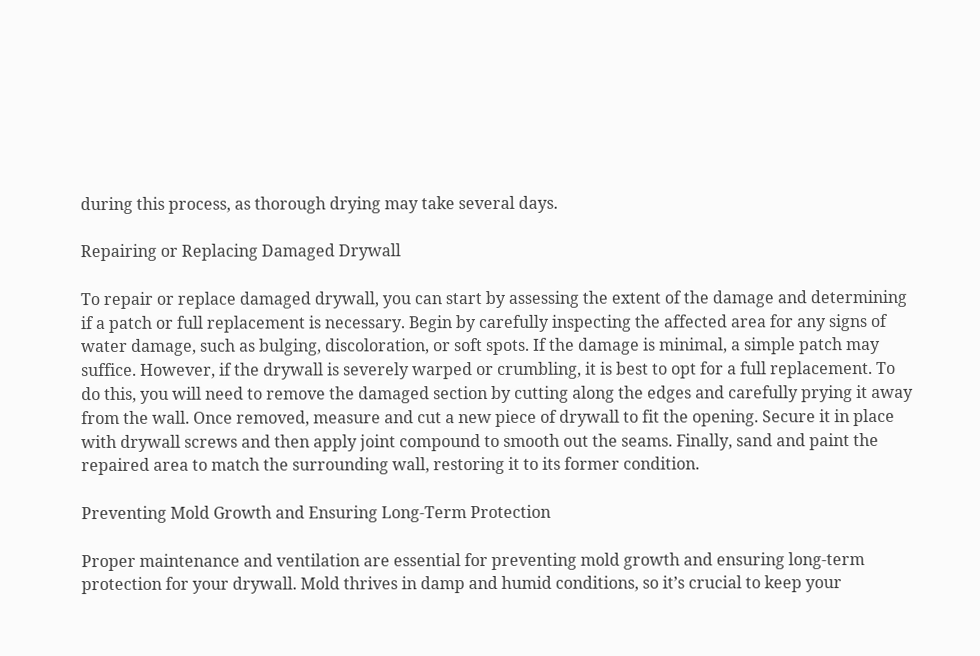during this process, as thorough drying may take several days.

Repairing or Replacing Damaged Drywall

To repair or replace damaged drywall, you can start by assessing the extent of the damage and determining if a patch or full replacement is necessary. Begin by carefully inspecting the affected area for any signs of water damage, such as bulging, discoloration, or soft spots. If the damage is minimal, a simple patch may suffice. However, if the drywall is severely warped or crumbling, it is best to opt for a full replacement. To do this, you will need to remove the damaged section by cutting along the edges and carefully prying it away from the wall. Once removed, measure and cut a new piece of drywall to fit the opening. Secure it in place with drywall screws and then apply joint compound to smooth out the seams. Finally, sand and paint the repaired area to match the surrounding wall, restoring it to its former condition.

Preventing Mold Growth and Ensuring Long-Term Protection

Proper maintenance and ventilation are essential for preventing mold growth and ensuring long-term protection for your drywall. Mold thrives in damp and humid conditions, so it’s crucial to keep your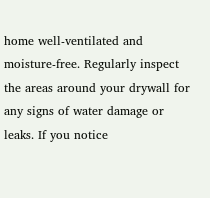home well-ventilated and moisture-free. Regularly inspect the areas around your drywall for any signs of water damage or leaks. If you notice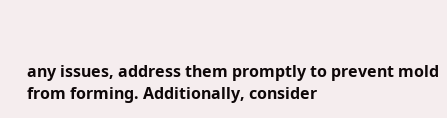any issues, address them promptly to prevent mold from forming. Additionally, consider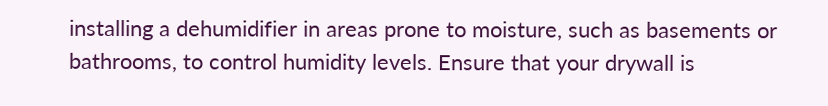installing a dehumidifier in areas prone to moisture, such as basements or bathrooms, to control humidity levels. Ensure that your drywall is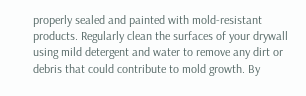properly sealed and painted with mold-resistant products. Regularly clean the surfaces of your drywall using mild detergent and water to remove any dirt or debris that could contribute to mold growth. By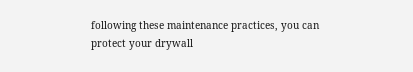following these maintenance practices, you can protect your drywall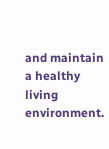and maintain a healthy living environment.